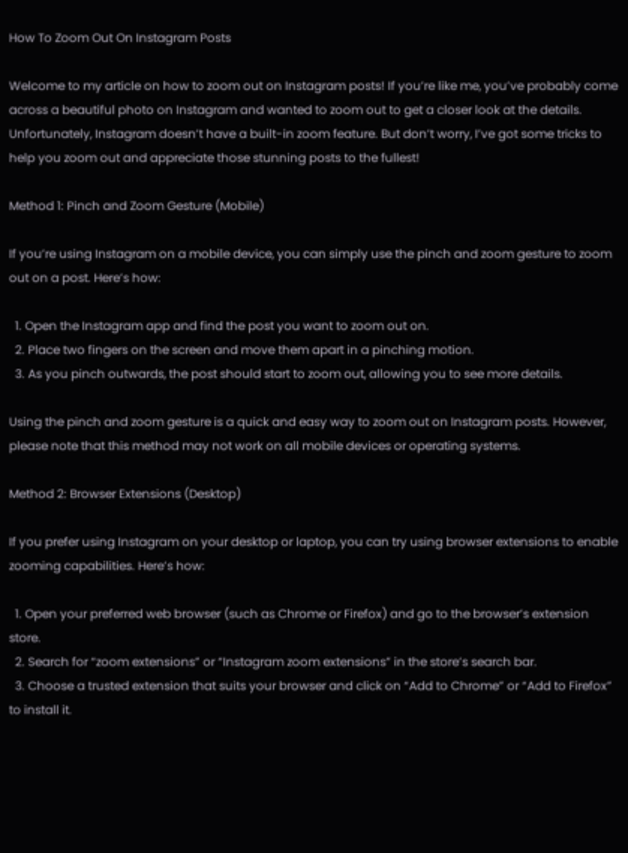How To Zoom Out On Instagram Posts

Welcome to my article on how to zoom out on Instagram posts! If you’re like me, you’ve probably come across a beautiful photo on Instagram and wanted to zoom out to get a closer look at the details. Unfortunately, Instagram doesn’t have a built-in zoom feature. But don’t worry, I’ve got some tricks to help you zoom out and appreciate those stunning posts to the fullest!

Method 1: Pinch and Zoom Gesture (Mobile)

If you’re using Instagram on a mobile device, you can simply use the pinch and zoom gesture to zoom out on a post. Here’s how:

  1. Open the Instagram app and find the post you want to zoom out on.
  2. Place two fingers on the screen and move them apart in a pinching motion.
  3. As you pinch outwards, the post should start to zoom out, allowing you to see more details.

Using the pinch and zoom gesture is a quick and easy way to zoom out on Instagram posts. However, please note that this method may not work on all mobile devices or operating systems.

Method 2: Browser Extensions (Desktop)

If you prefer using Instagram on your desktop or laptop, you can try using browser extensions to enable zooming capabilities. Here’s how:

  1. Open your preferred web browser (such as Chrome or Firefox) and go to the browser’s extension store.
  2. Search for “zoom extensions” or “Instagram zoom extensions” in the store’s search bar.
  3. Choose a trusted extension that suits your browser and click on “Add to Chrome” or “Add to Firefox” to install it.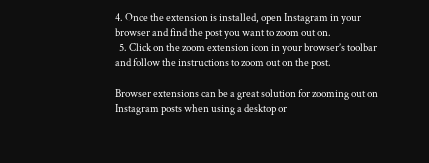4. Once the extension is installed, open Instagram in your browser and find the post you want to zoom out on.
  5. Click on the zoom extension icon in your browser’s toolbar and follow the instructions to zoom out on the post.

Browser extensions can be a great solution for zooming out on Instagram posts when using a desktop or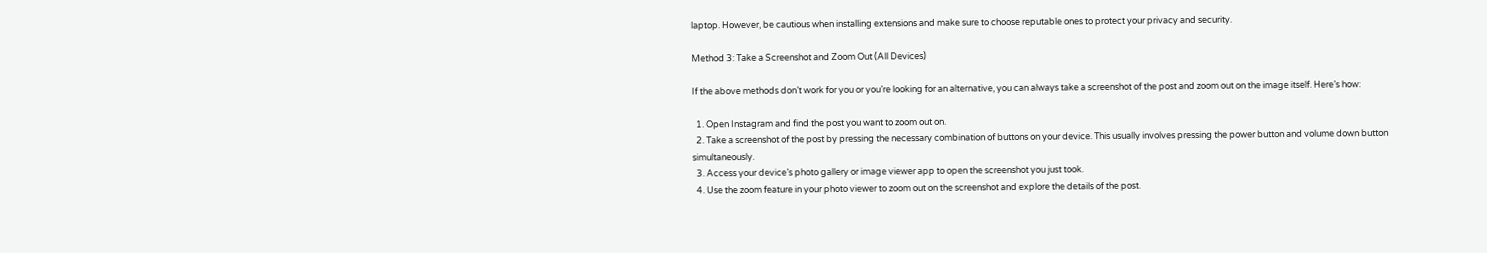laptop. However, be cautious when installing extensions and make sure to choose reputable ones to protect your privacy and security.

Method 3: Take a Screenshot and Zoom Out (All Devices)

If the above methods don’t work for you or you’re looking for an alternative, you can always take a screenshot of the post and zoom out on the image itself. Here’s how:

  1. Open Instagram and find the post you want to zoom out on.
  2. Take a screenshot of the post by pressing the necessary combination of buttons on your device. This usually involves pressing the power button and volume down button simultaneously.
  3. Access your device’s photo gallery or image viewer app to open the screenshot you just took.
  4. Use the zoom feature in your photo viewer to zoom out on the screenshot and explore the details of the post.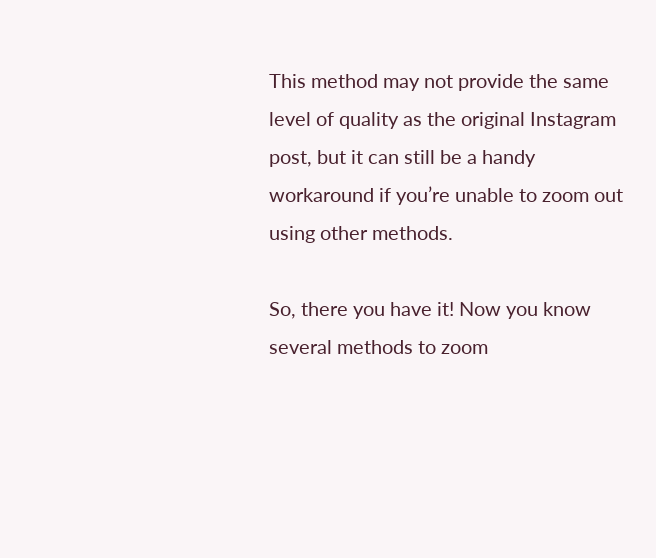This method may not provide the same level of quality as the original Instagram post, but it can still be a handy workaround if you’re unable to zoom out using other methods.

So, there you have it! Now you know several methods to zoom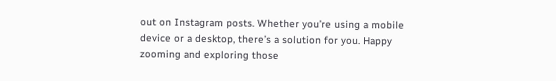out on Instagram posts. Whether you’re using a mobile device or a desktop, there’s a solution for you. Happy zooming and exploring those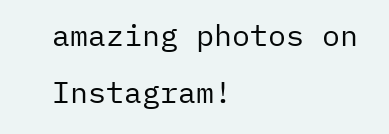amazing photos on Instagram!